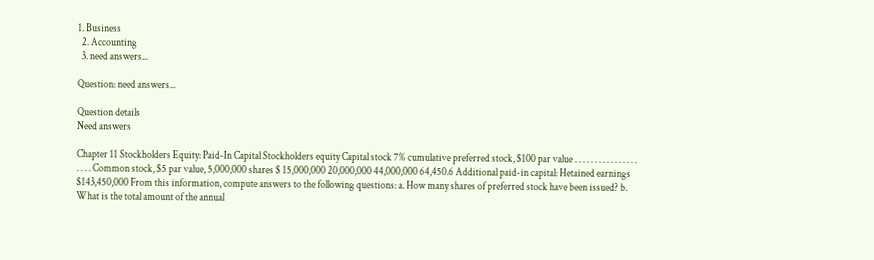1. Business
  2. Accounting
  3. need answers...

Question: need answers...

Question details
Need answers

Chapter 11 Stockholders Equity: Paid-In Capital Stockholders equity Capital stock 7% cumulative preferred stock, $100 par value . . . . . . . . . . . . . . . . . . . . Common stock, $5 par value, 5,000,000 shares $ 15,000,000 20,000,000 44,000,000 64,450.6 Additional paid-in capital: Hetained earnings $143,450,000 From this information, compute answers to the following questions: a. How many shares of preferred stock have been issued? b. What is the total amount of the annual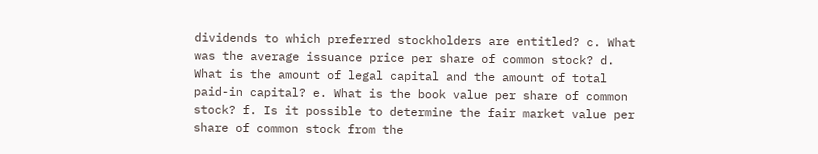dividends to which preferred stockholders are entitled? c. What was the average issuance price per share of common stock? d. What is the amount of legal capital and the amount of total paid-in capital? e. What is the book value per share of common stock? f. Is it possible to determine the fair market value per share of common stock from the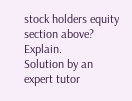stock holders equity section above? Explain.
Solution by an expert tutor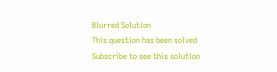Blurred Solution
This question has been solved
Subscribe to see this solution